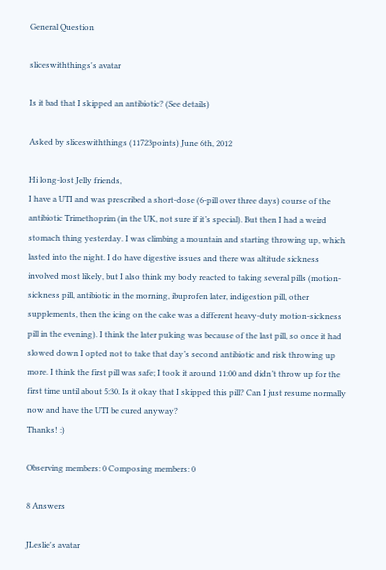General Question

sliceswiththings's avatar

Is it bad that I skipped an antibiotic? (See details)

Asked by sliceswiththings (11723points) June 6th, 2012

Hi long-lost Jelly friends,
I have a UTI and was prescribed a short-dose (6-pill over three days) course of the antibiotic Trimethoprim (in the UK, not sure if it’s special). But then I had a weird stomach thing yesterday. I was climbing a mountain and starting throwing up, which lasted into the night. I do have digestive issues and there was altitude sickness involved most likely, but I also think my body reacted to taking several pills (motion-sickness pill, antibiotic in the morning, ibuprofen later, indigestion pill, other supplements, then the icing on the cake was a different heavy-duty motion-sickness pill in the evening). I think the later puking was because of the last pill, so once it had slowed down I opted not to take that day’s second antibiotic and risk throwing up more. I think the first pill was safe; I took it around 11:00 and didn’t throw up for the first time until about 5:30. Is it okay that I skipped this pill? Can I just resume normally now and have the UTI be cured anyway?
Thanks! :)

Observing members: 0 Composing members: 0

8 Answers

JLeslie's avatar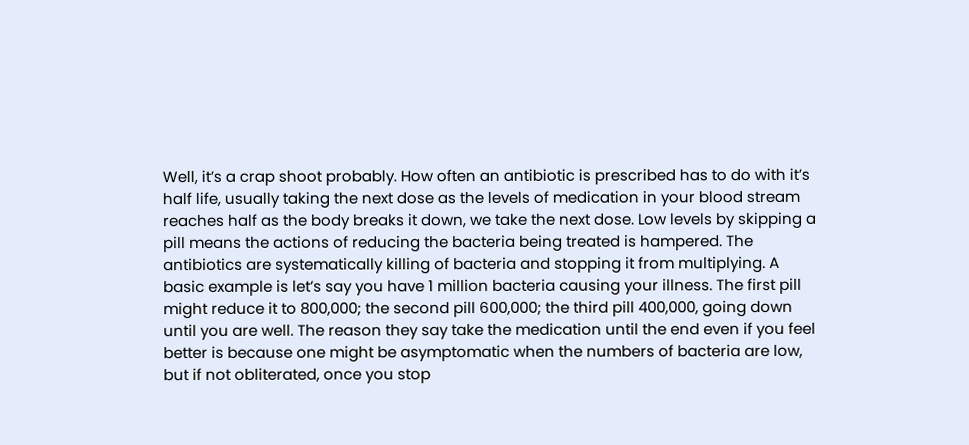Well, it’s a crap shoot probably. How often an antibiotic is prescribed has to do with it’s half life, usually taking the next dose as the levels of medication in your blood stream reaches half as the body breaks it down, we take the next dose. Low levels by skipping a pill means the actions of reducing the bacteria being treated is hampered. The antibiotics are systematically killing of bacteria and stopping it from multiplying. A basic example is let’s say you have 1 million bacteria causing your illness. The first pill might reduce it to 800,000; the second pill 600,000; the third pill 400,000, going down until you are well. The reason they say take the medication until the end even if you feel better is because one might be asymptomatic when the numbers of bacteria are low, but if not obliterated, once you stop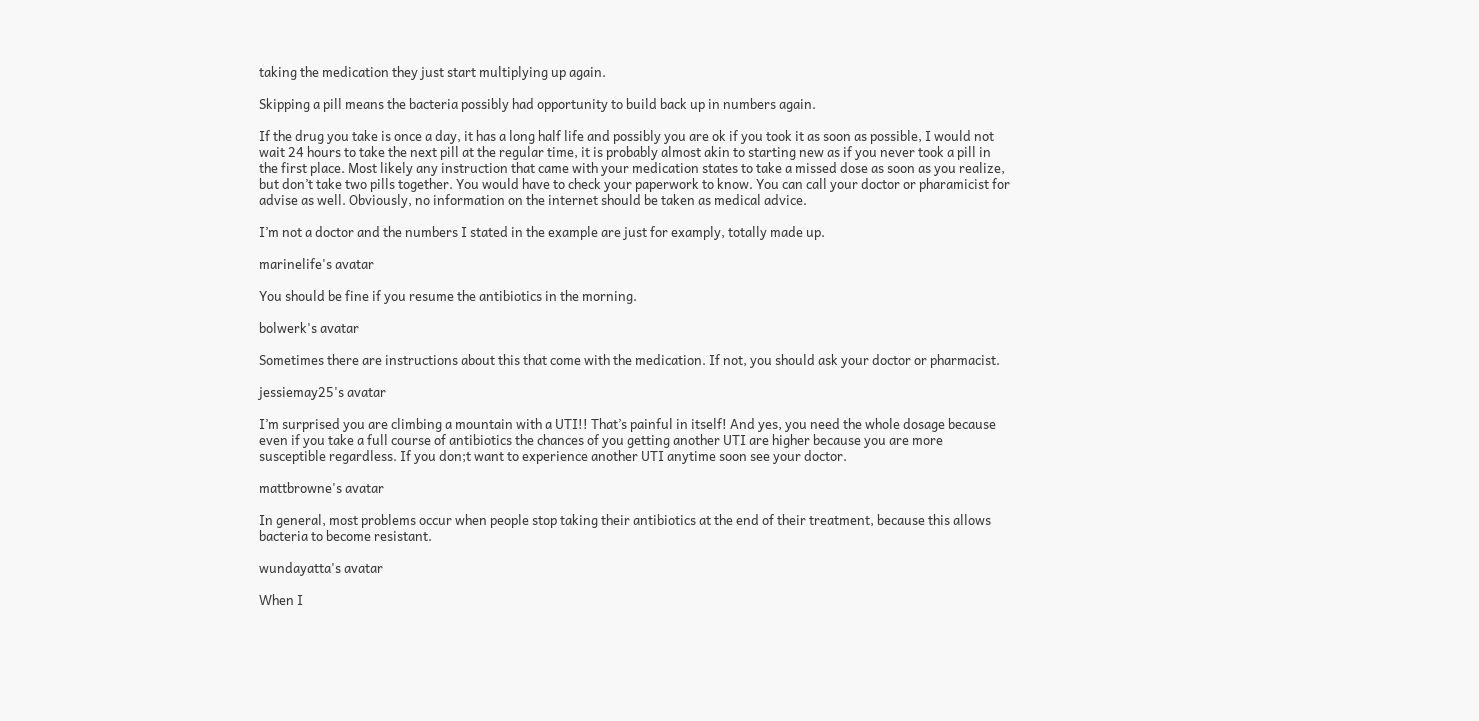taking the medication they just start multiplying up again.

Skipping a pill means the bacteria possibly had opportunity to build back up in numbers again.

If the drug you take is once a day, it has a long half life and possibly you are ok if you took it as soon as possible, I would not wait 24 hours to take the next pill at the regular time, it is probably almost akin to starting new as if you never took a pill in the first place. Most likely any instruction that came with your medication states to take a missed dose as soon as you realize, but don’t take two pills together. You would have to check your paperwork to know. You can call your doctor or pharamicist for advise as well. Obviously, no information on the internet should be taken as medical advice.

I’m not a doctor and the numbers I stated in the example are just for examply, totally made up.

marinelife's avatar

You should be fine if you resume the antibiotics in the morning.

bolwerk's avatar

Sometimes there are instructions about this that come with the medication. If not, you should ask your doctor or pharmacist.

jessiemay25's avatar

I’m surprised you are climbing a mountain with a UTI!! That’s painful in itself! And yes, you need the whole dosage because even if you take a full course of antibiotics the chances of you getting another UTI are higher because you are more susceptible regardless. If you don;t want to experience another UTI anytime soon see your doctor.

mattbrowne's avatar

In general, most problems occur when people stop taking their antibiotics at the end of their treatment, because this allows bacteria to become resistant.

wundayatta's avatar

When I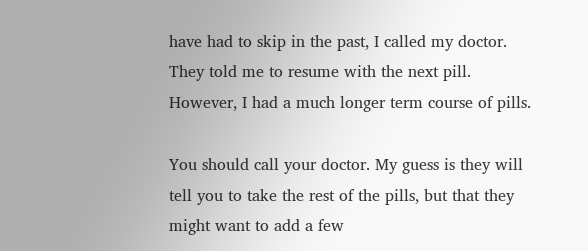have had to skip in the past, I called my doctor. They told me to resume with the next pill. However, I had a much longer term course of pills.

You should call your doctor. My guess is they will tell you to take the rest of the pills, but that they might want to add a few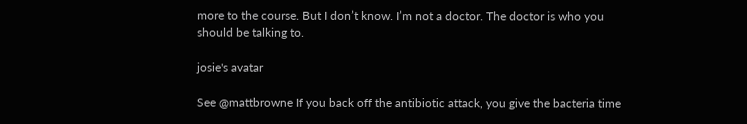more to the course. But I don’t know. I’m not a doctor. The doctor is who you should be talking to.

josie's avatar

See @mattbrowne If you back off the antibiotic attack, you give the bacteria time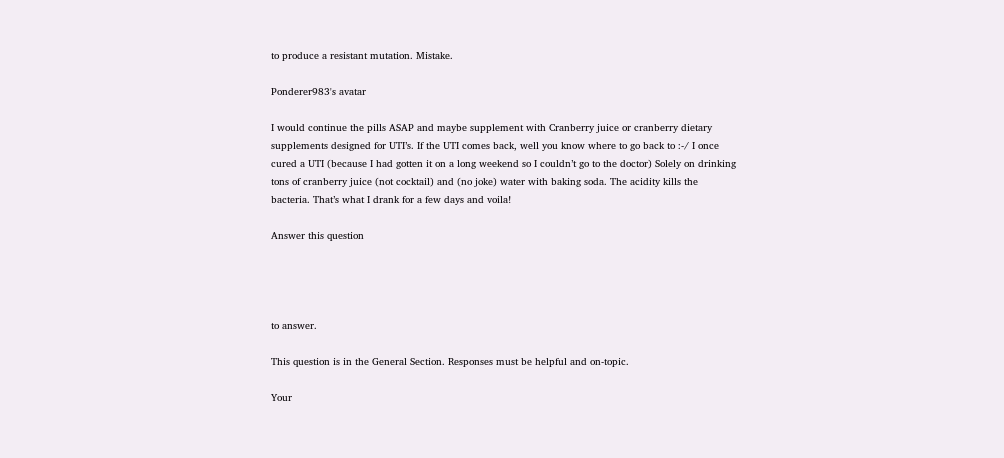to produce a resistant mutation. Mistake.

Ponderer983's avatar

I would continue the pills ASAP and maybe supplement with Cranberry juice or cranberry dietary supplements designed for UTI’s. If the UTI comes back, well you know where to go back to :-/ I once cured a UTI (because I had gotten it on a long weekend so I couldn’t go to the doctor) Solely on drinking tons of cranberry juice (not cocktail) and (no joke) water with baking soda. The acidity kills the bacteria. That’s what I drank for a few days and voila!

Answer this question




to answer.

This question is in the General Section. Responses must be helpful and on-topic.

Your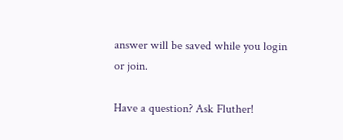answer will be saved while you login or join.

Have a question? Ask Fluther!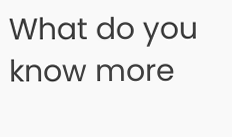What do you know more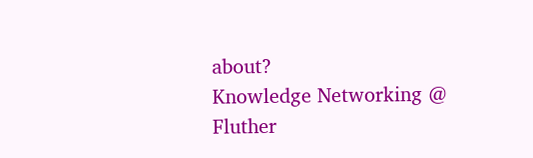about?
Knowledge Networking @ Fluther